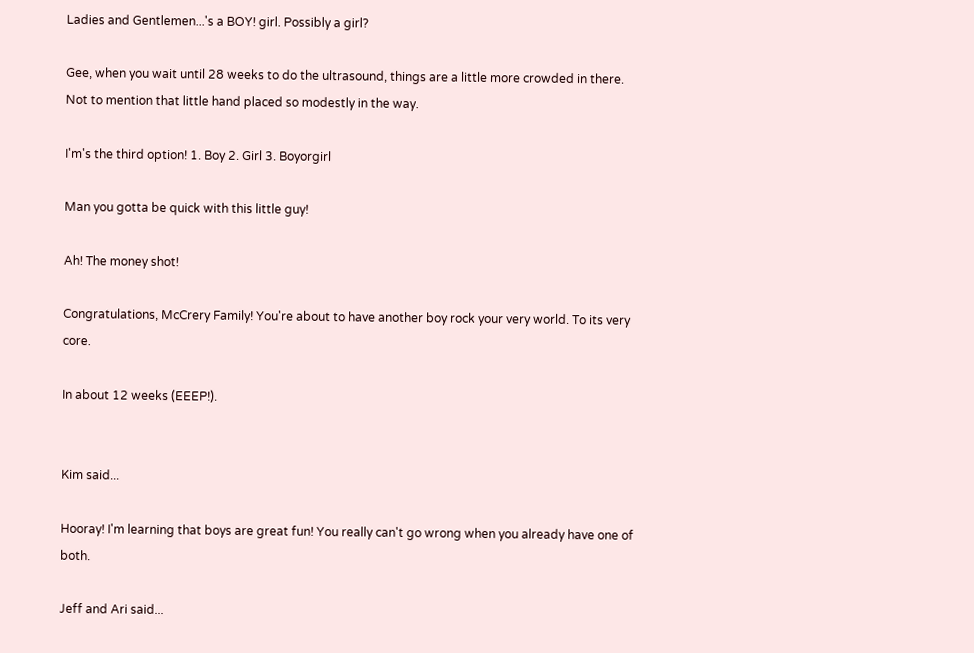Ladies and Gentlemen...'s a BOY! girl. Possibly a girl?

Gee, when you wait until 28 weeks to do the ultrasound, things are a little more crowded in there. Not to mention that little hand placed so modestly in the way.

I'm's the third option! 1. Boy 2. Girl 3. Boyorgirl

Man you gotta be quick with this little guy!

Ah! The money shot!

Congratulations, McCrery Family! You're about to have another boy rock your very world. To its very core.

In about 12 weeks (EEEP!).


Kim said...

Hooray! I'm learning that boys are great fun! You really can't go wrong when you already have one of both.

Jeff and Ari said...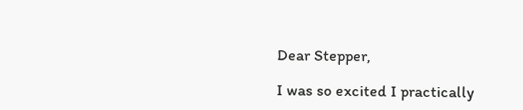Dear Stepper,

I was so excited I practically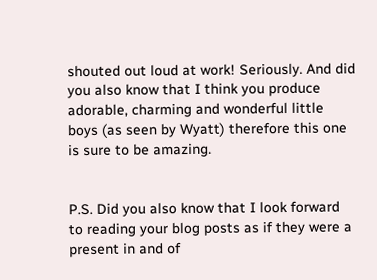shouted out loud at work! Seriously. And did you also know that I think you produce adorable, charming and wonderful little boys (as seen by Wyatt) therefore this one is sure to be amazing.


P.S. Did you also know that I look forward to reading your blog posts as if they were a present in and of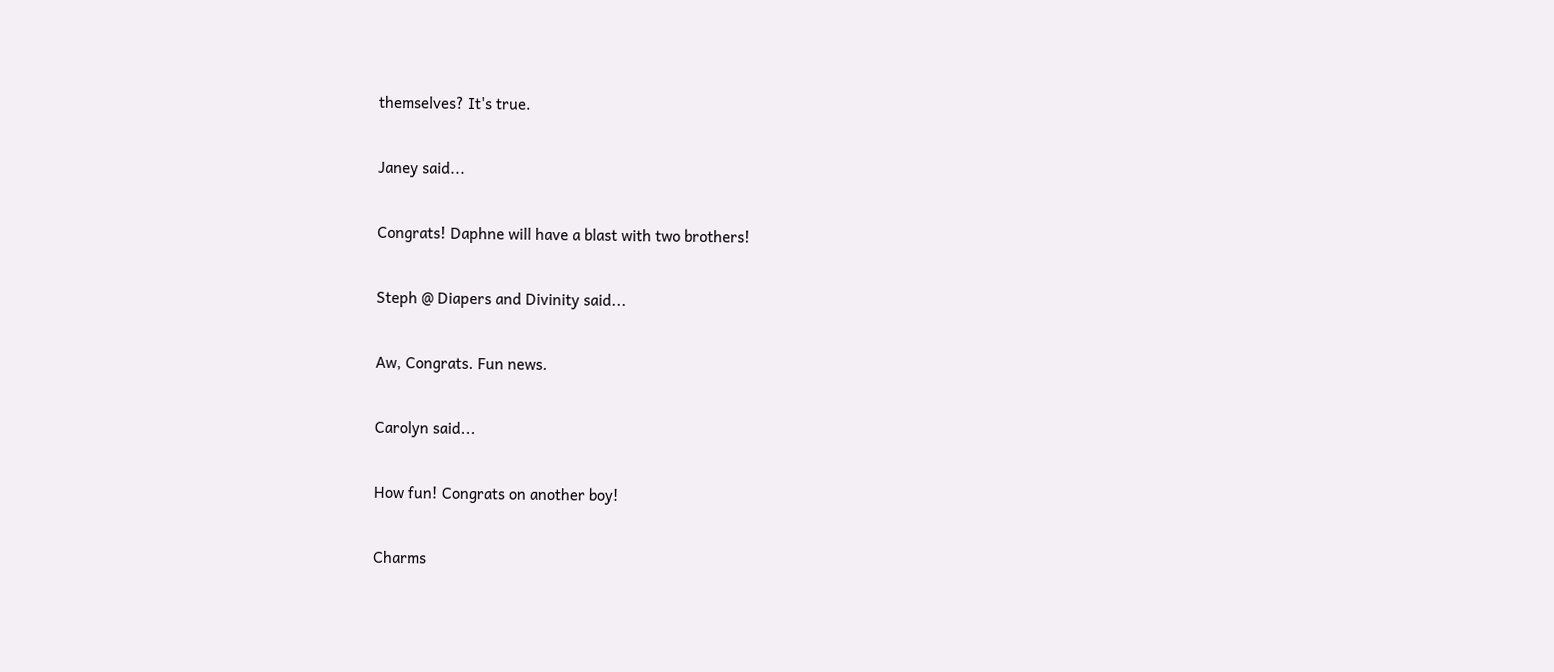themselves? It's true.

Janey said...

Congrats! Daphne will have a blast with two brothers!

Steph @ Diapers and Divinity said...

Aw, Congrats. Fun news.

Carolyn said...

How fun! Congrats on another boy!

Charms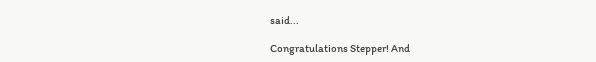said...

Congratulations Stepper! And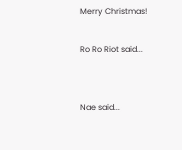Merry Christmas!

Ro Ro Riot said...


Nae said...